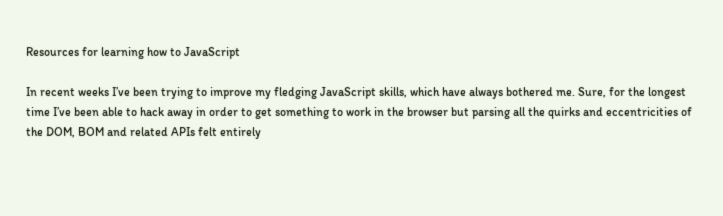Resources for learning how to JavaScript

In recent weeks I’ve been trying to improve my fledging JavaScript skills, which have always bothered me. Sure, for the longest time I’ve been able to hack away in order to get something to work in the browser but parsing all the quirks and eccentricities of the DOM, BOM and related APIs felt entirely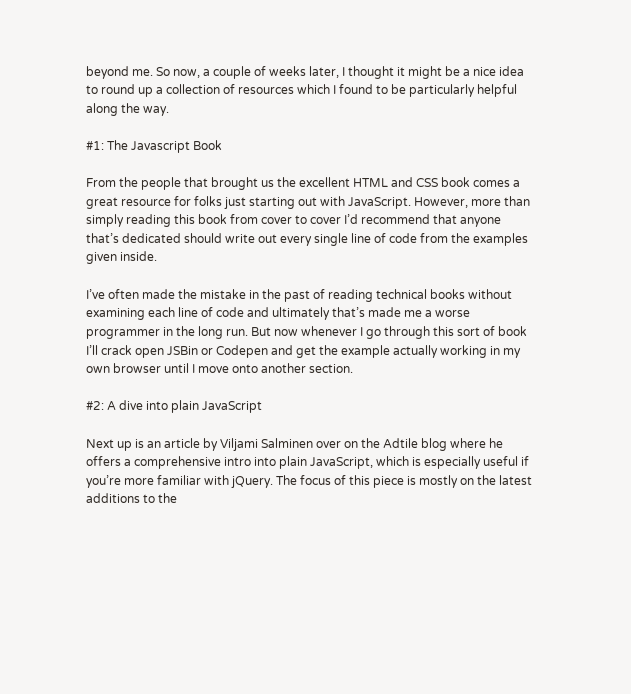beyond me. So now, a couple of weeks later, I thought it might be a nice idea to round up a collection of resources which I found to be particularly helpful along the way.

#1: The Javascript Book

From the people that brought us the excellent HTML and CSS book comes a great resource for folks just starting out with JavaScript. However, more than simply reading this book from cover to cover I’d recommend that anyone that’s dedicated should write out every single line of code from the examples given inside.

I’ve often made the mistake in the past of reading technical books without examining each line of code and ultimately that’s made me a worse programmer in the long run. But now whenever I go through this sort of book I’ll crack open JSBin or Codepen and get the example actually working in my own browser until I move onto another section.

#2: A dive into plain JavaScript

Next up is an article by Viljami Salminen over on the Adtile blog where he offers a comprehensive intro into plain JavaScript, which is especially useful if you’re more familiar with jQuery. The focus of this piece is mostly on the latest additions to the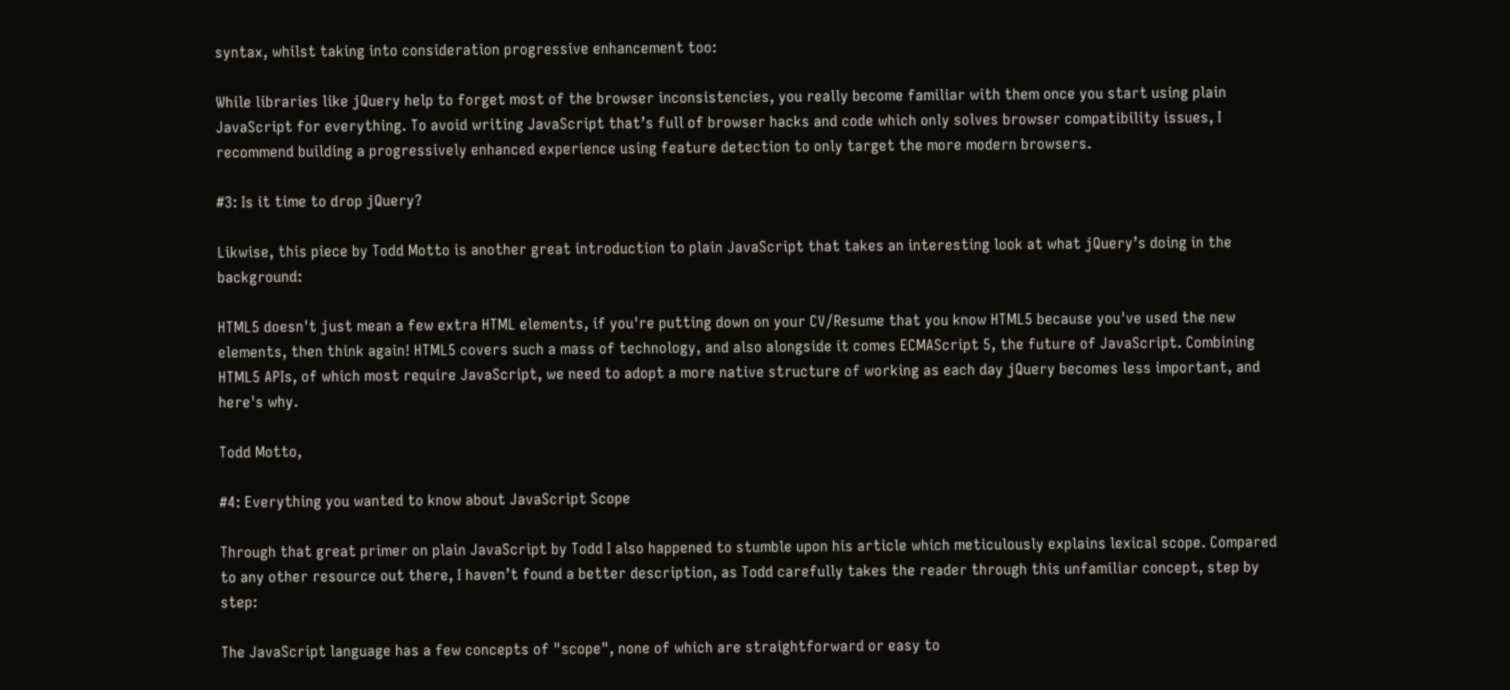syntax, whilst taking into consideration progressive enhancement too:

While libraries like jQuery help to forget most of the browser inconsistencies, you really become familiar with them once you start using plain JavaScript for everything. To avoid writing JavaScript that’s full of browser hacks and code which only solves browser compatibility issues, I recommend building a progressively enhanced experience using feature detection to only target the more modern browsers.

#3: Is it time to drop jQuery?

Likwise, this piece by Todd Motto is another great introduction to plain JavaScript that takes an interesting look at what jQuery’s doing in the background:

HTML5 doesn't just mean a few extra HTML elements, if you're putting down on your CV/Resume that you know HTML5 because you've used the new elements, then think again! HTML5 covers such a mass of technology, and also alongside it comes ECMAScript 5, the future of JavaScript. Combining HTML5 APIs, of which most require JavaScript, we need to adopt a more native structure of working as each day jQuery becomes less important, and here's why.

Todd Motto,

#4: Everything you wanted to know about JavaScript Scope

Through that great primer on plain JavaScript by Todd I also happened to stumble upon his article which meticulously explains lexical scope. Compared to any other resource out there, I haven’t found a better description, as Todd carefully takes the reader through this unfamiliar concept, step by step:

The JavaScript language has a few concepts of "scope", none of which are straightforward or easy to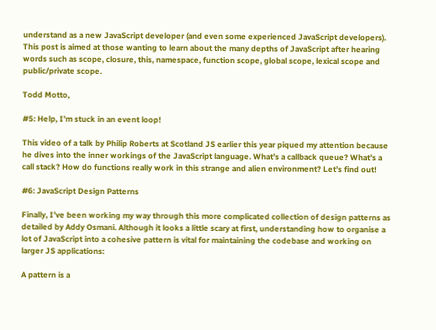understand as a new JavaScript developer (and even some experienced JavaScript developers). This post is aimed at those wanting to learn about the many depths of JavaScript after hearing words such as scope, closure, this, namespace, function scope, global scope, lexical scope and public/private scope.

Todd Motto,

#5: Help, I’m stuck in an event loop!

This video of a talk by Philip Roberts at Scotland JS earlier this year piqued my attention because he dives into the inner workings of the JavaScript language. What’s a callback queue? What’s a call stack? How do functions really work in this strange and alien environment? Let’s find out!

#6: JavaScript Design Patterns

Finally, I’ve been working my way through this more complicated collection of design patterns as detailed by Addy Osmani. Although it looks a little scary at first, understanding how to organise a lot of JavaScript into a cohesive pattern is vital for maintaining the codebase and working on larger JS applications:

A pattern is a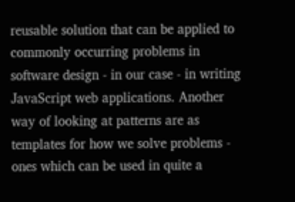reusable solution that can be applied to commonly occurring problems in software design - in our case - in writing JavaScript web applications. Another way of looking at patterns are as templates for how we solve problems - ones which can be used in quite a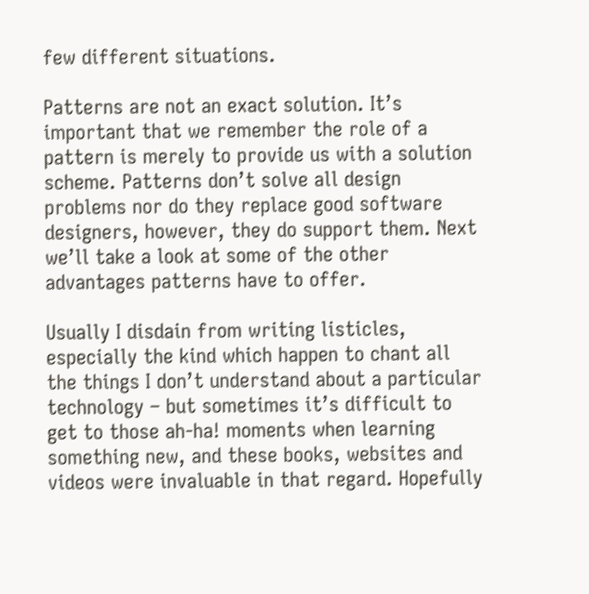few different situations.

Patterns are not an exact solution. It’s important that we remember the role of a pattern is merely to provide us with a solution scheme. Patterns don’t solve all design problems nor do they replace good software designers, however, they do support them. Next we’ll take a look at some of the other advantages patterns have to offer.

Usually I disdain from writing listicles, especially the kind which happen to chant all the things I don’t understand about a particular technology – but sometimes it’s difficult to get to those ah-ha! moments when learning something new, and these books, websites and videos were invaluable in that regard. Hopefully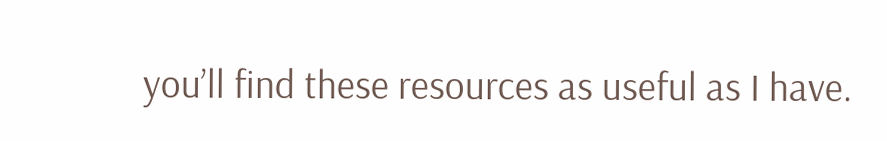you’ll find these resources as useful as I have.